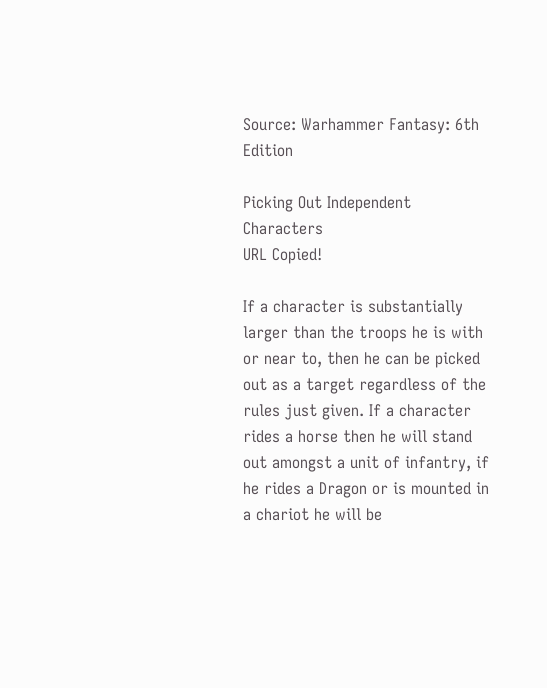Source: Warhammer Fantasy: 6th Edition

Picking Out Independent Characters
URL Copied!

If a character is substantially larger than the troops he is with or near to, then he can be picked out as a target regardless of the rules just given. If a character rides a horse then he will stand out amongst a unit of infantry, if he rides a Dragon or is mounted in a chariot he will be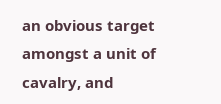an obvious target amongst a unit of cavalry, and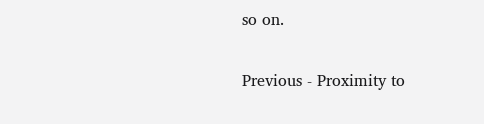so on.

Previous - Proximity to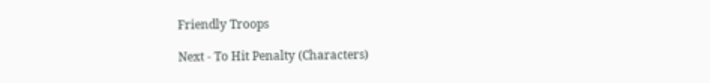Friendly Troops

Next - To Hit Penalty (Characters)